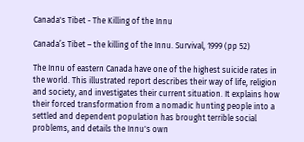Canada's Tibet - The Killing of the Innu

Canada’s Tibet – the killing of the Innu. Survival, 1999 (pp 52)

The Innu of eastern Canada have one of the highest suicide rates in the world. This illustrated report describes their way of life, religion and society, and investigates their current situation. It explains how their forced transformation from a nomadic hunting people into a settled and dependent population has brought terrible social problems, and details the Innu's own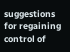suggestions for regaining control of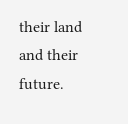their land and their future.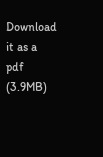Download it as a pdf (3.9MB)